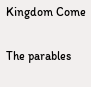Kingdom Come

The parables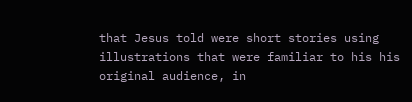that Jesus told were short stories using illustrations that were familiar to his his original audience, in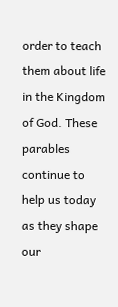order to teach them about life in the Kingdom of God. These parables continue to help us today as they shape our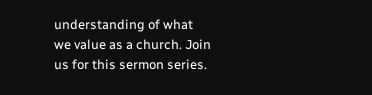understanding of what we value as a church. Join us for this sermon series.